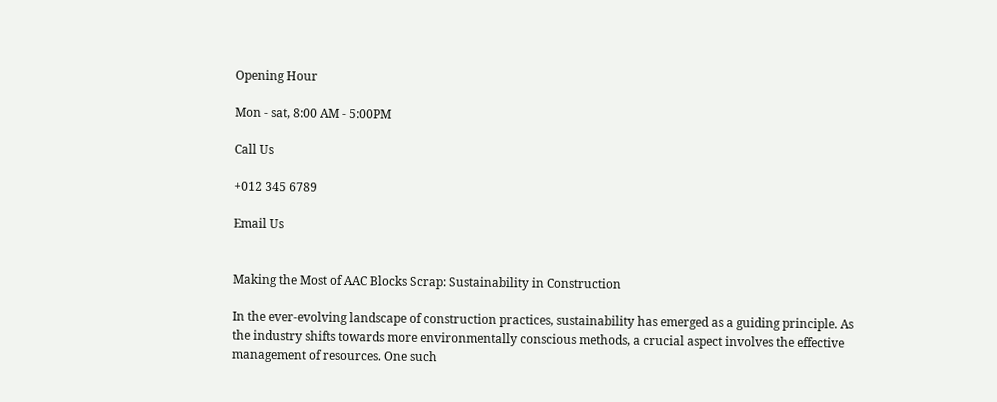Opening Hour

Mon - sat, 8:00 AM - 5:00PM

Call Us

+012 345 6789

Email Us


Making the Most of AAC Blocks Scrap: Sustainability in Construction

In the ever-evolving landscape of construction practices, sustainability has emerged as a guiding principle. As the industry shifts towards more environmentally conscious methods, a crucial aspect involves the effective management of resources. One such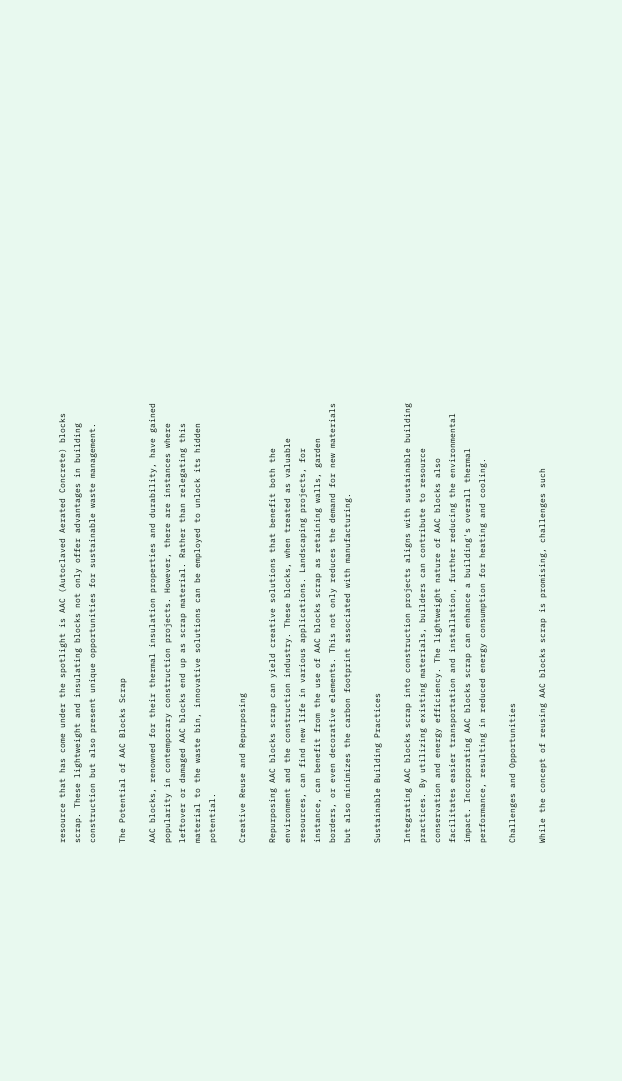resource that has come under the spotlight is AAC (Autoclaved Aerated Concrete) blocks scrap. These lightweight and insulating blocks not only offer advantages in building construction but also present unique opportunities for sustainable waste management.

The Potential of AAC Blocks Scrap

AAC blocks, renowned for their thermal insulation properties and durability, have gained popularity in contemporary construction projects. However, there are instances where leftover or damaged AAC blocks end up as scrap material. Rather than relegating this material to the waste bin, innovative solutions can be employed to unlock its hidden potential.

Creative Reuse and Repurposing

Repurposing AAC blocks scrap can yield creative solutions that benefit both the environment and the construction industry. These blocks, when treated as valuable resources, can find new life in various applications. Landscaping projects, for instance, can benefit from the use of AAC blocks scrap as retaining walls, garden borders, or even decorative elements. This not only reduces the demand for new materials but also minimizes the carbon footprint associated with manufacturing.

Sustainable Building Practices

Integrating AAC blocks scrap into construction projects aligns with sustainable building practices. By utilizing existing materials, builders can contribute to resource conservation and energy efficiency. The lightweight nature of AAC blocks also facilitates easier transportation and installation, further reducing the environmental impact. Incorporating AAC blocks scrap can enhance a building's overall thermal performance, resulting in reduced energy consumption for heating and cooling.

Challenges and Opportunities

While the concept of reusing AAC blocks scrap is promising, challenges such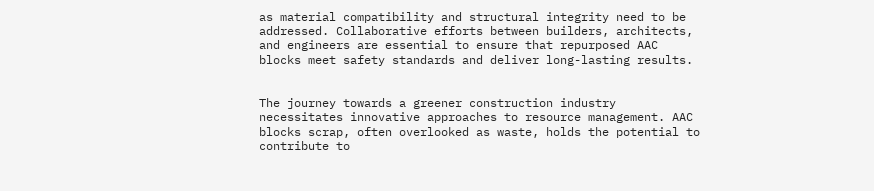as material compatibility and structural integrity need to be addressed. Collaborative efforts between builders, architects, and engineers are essential to ensure that repurposed AAC blocks meet safety standards and deliver long-lasting results.


The journey towards a greener construction industry necessitates innovative approaches to resource management. AAC blocks scrap, often overlooked as waste, holds the potential to contribute to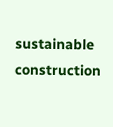sustainable construction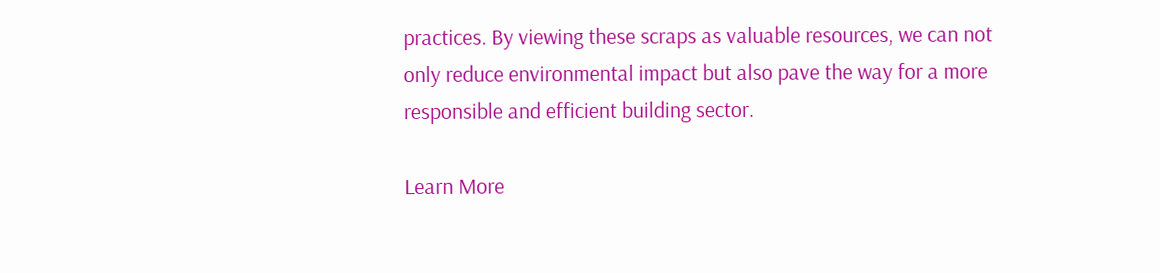practices. By viewing these scraps as valuable resources, we can not only reduce environmental impact but also pave the way for a more responsible and efficient building sector.

Learn More